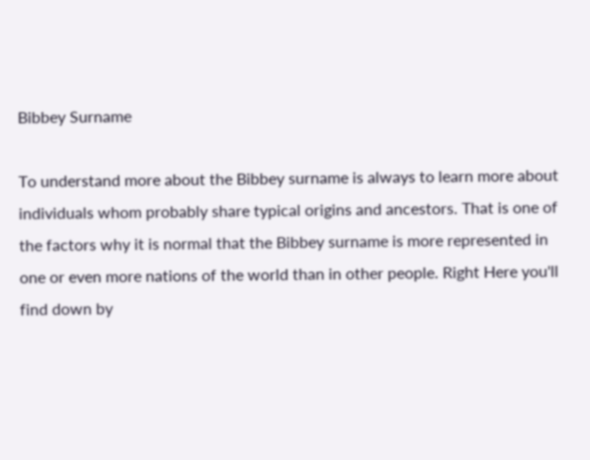Bibbey Surname

To understand more about the Bibbey surname is always to learn more about individuals whom probably share typical origins and ancestors. That is one of the factors why it is normal that the Bibbey surname is more represented in one or even more nations of the world than in other people. Right Here you'll find down by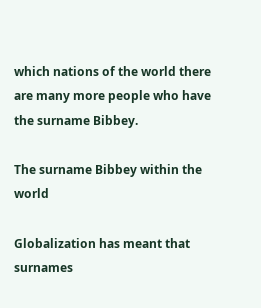which nations of the world there are many more people who have the surname Bibbey.

The surname Bibbey within the world

Globalization has meant that surnames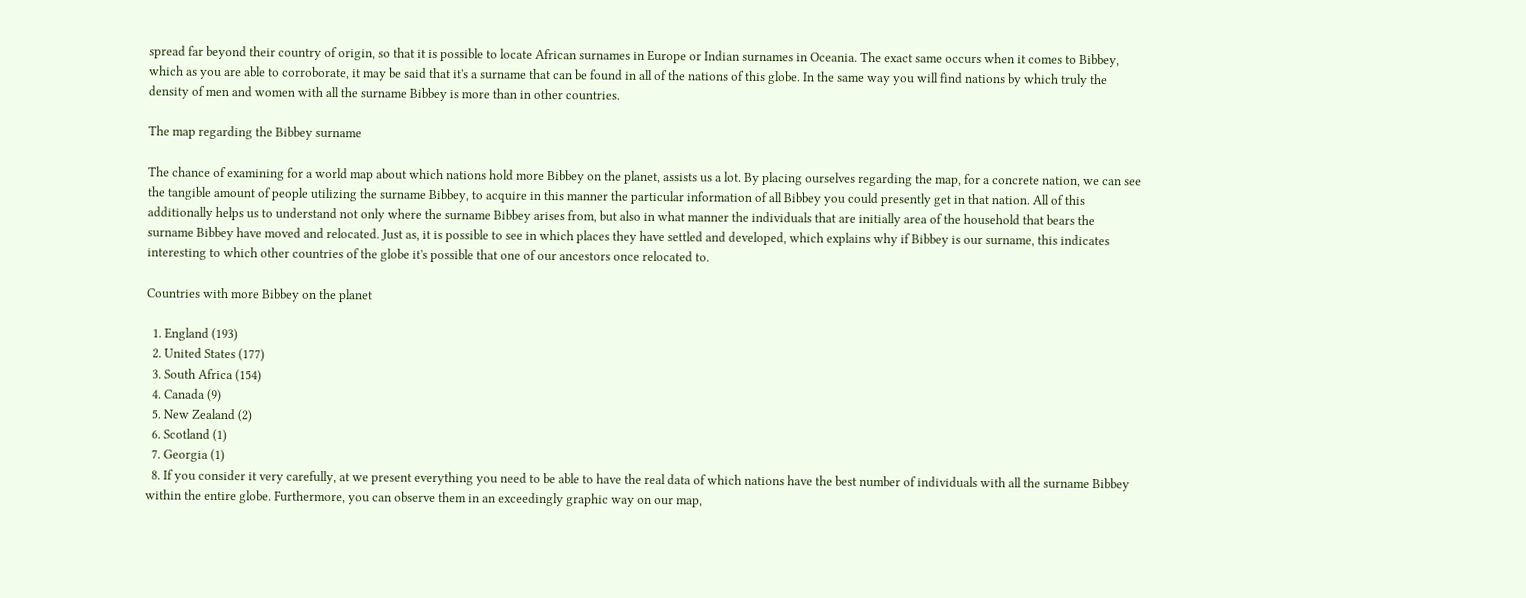spread far beyond their country of origin, so that it is possible to locate African surnames in Europe or Indian surnames in Oceania. The exact same occurs when it comes to Bibbey, which as you are able to corroborate, it may be said that it's a surname that can be found in all of the nations of this globe. In the same way you will find nations by which truly the density of men and women with all the surname Bibbey is more than in other countries.

The map regarding the Bibbey surname

The chance of examining for a world map about which nations hold more Bibbey on the planet, assists us a lot. By placing ourselves regarding the map, for a concrete nation, we can see the tangible amount of people utilizing the surname Bibbey, to acquire in this manner the particular information of all Bibbey you could presently get in that nation. All of this additionally helps us to understand not only where the surname Bibbey arises from, but also in what manner the individuals that are initially area of the household that bears the surname Bibbey have moved and relocated. Just as, it is possible to see in which places they have settled and developed, which explains why if Bibbey is our surname, this indicates interesting to which other countries of the globe it's possible that one of our ancestors once relocated to.

Countries with more Bibbey on the planet

  1. England (193)
  2. United States (177)
  3. South Africa (154)
  4. Canada (9)
  5. New Zealand (2)
  6. Scotland (1)
  7. Georgia (1)
  8. If you consider it very carefully, at we present everything you need to be able to have the real data of which nations have the best number of individuals with all the surname Bibbey within the entire globe. Furthermore, you can observe them in an exceedingly graphic way on our map,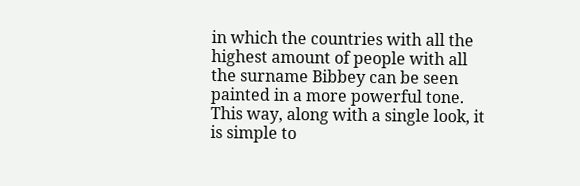in which the countries with all the highest amount of people with all the surname Bibbey can be seen painted in a more powerful tone. This way, along with a single look, it is simple to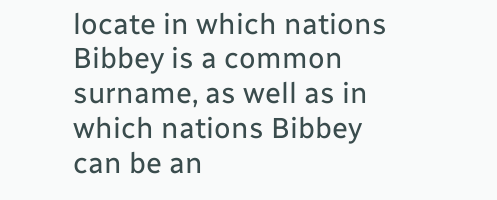locate in which nations Bibbey is a common surname, as well as in which nations Bibbey can be an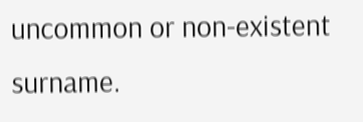uncommon or non-existent surname.